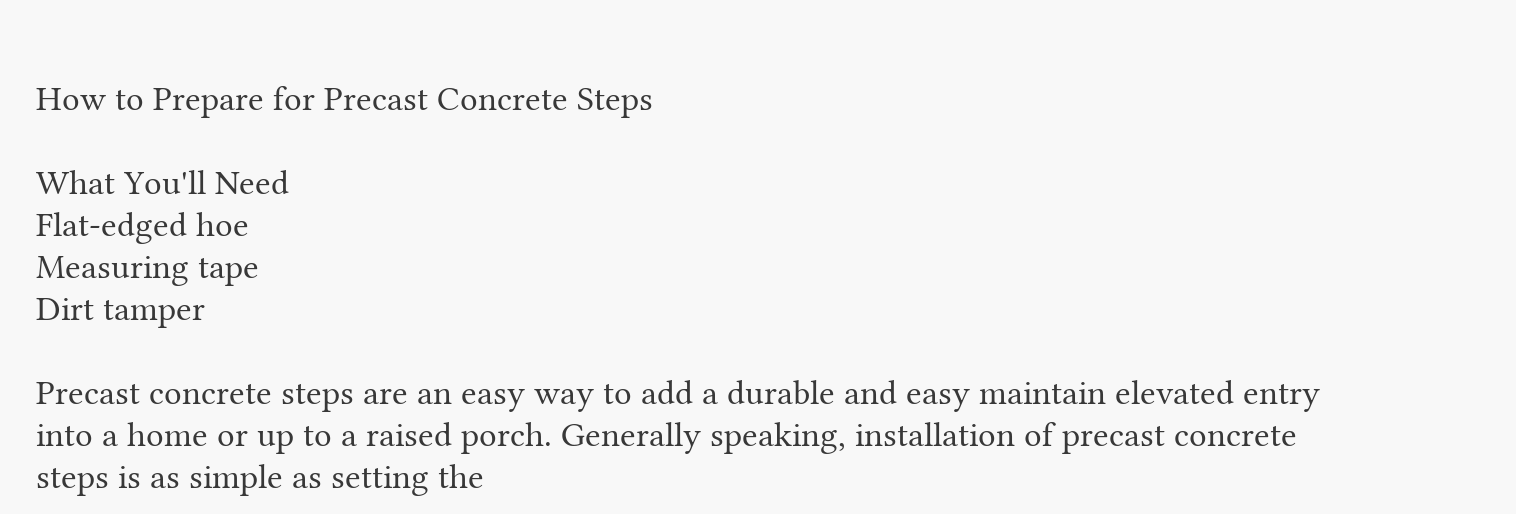How to Prepare for Precast Concrete Steps

What You'll Need
Flat-edged hoe
Measuring tape
Dirt tamper

Precast concrete steps are an easy way to add a durable and easy maintain elevated entry into a home or up to a raised porch. Generally speaking, installation of precast concrete steps is as simple as setting the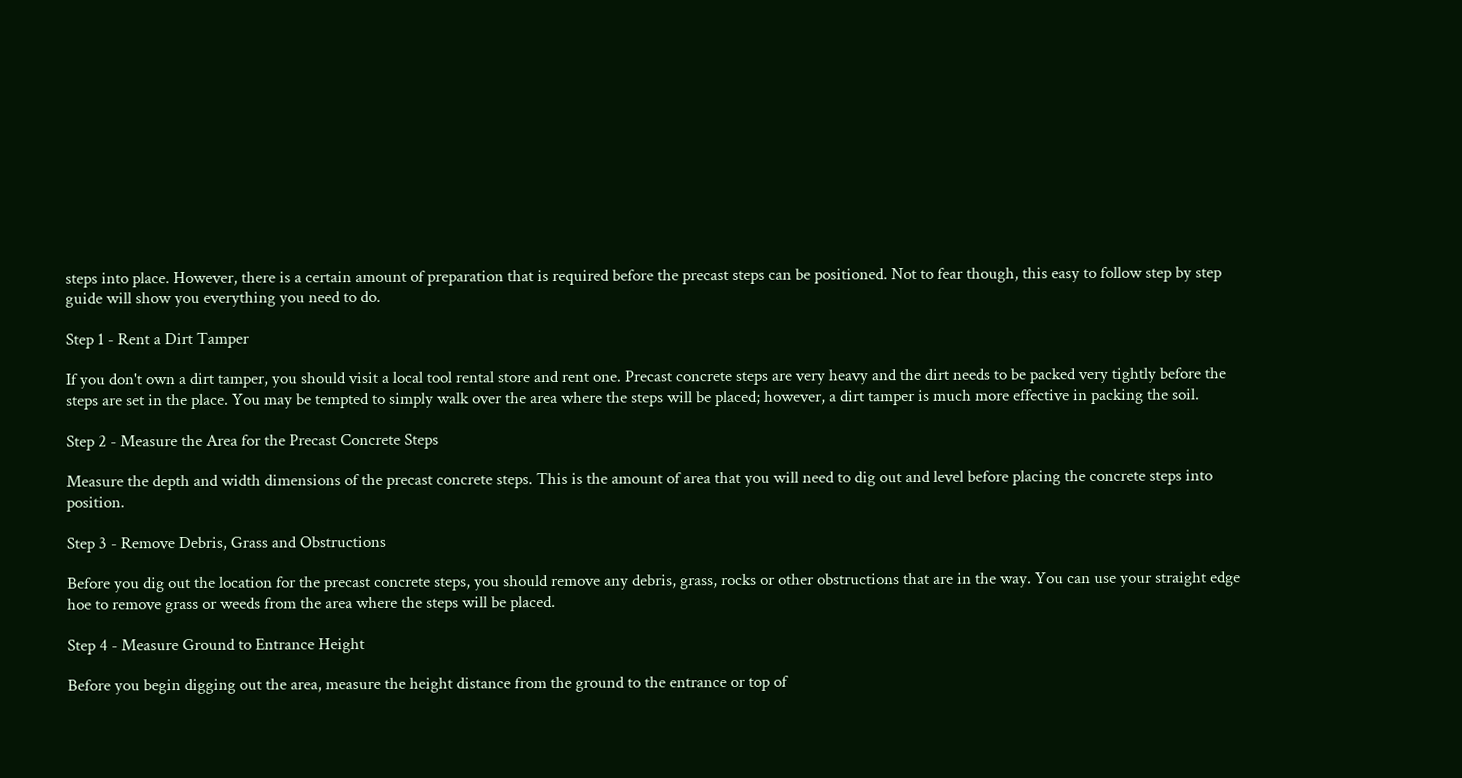steps into place. However, there is a certain amount of preparation that is required before the precast steps can be positioned. Not to fear though, this easy to follow step by step guide will show you everything you need to do.

Step 1 - Rent a Dirt Tamper

If you don't own a dirt tamper, you should visit a local tool rental store and rent one. Precast concrete steps are very heavy and the dirt needs to be packed very tightly before the steps are set in the place. You may be tempted to simply walk over the area where the steps will be placed; however, a dirt tamper is much more effective in packing the soil.

Step 2 - Measure the Area for the Precast Concrete Steps

Measure the depth and width dimensions of the precast concrete steps. This is the amount of area that you will need to dig out and level before placing the concrete steps into position.

Step 3 - Remove Debris, Grass and Obstructions

Before you dig out the location for the precast concrete steps, you should remove any debris, grass, rocks or other obstructions that are in the way. You can use your straight edge hoe to remove grass or weeds from the area where the steps will be placed.

Step 4 - Measure Ground to Entrance Height

Before you begin digging out the area, measure the height distance from the ground to the entrance or top of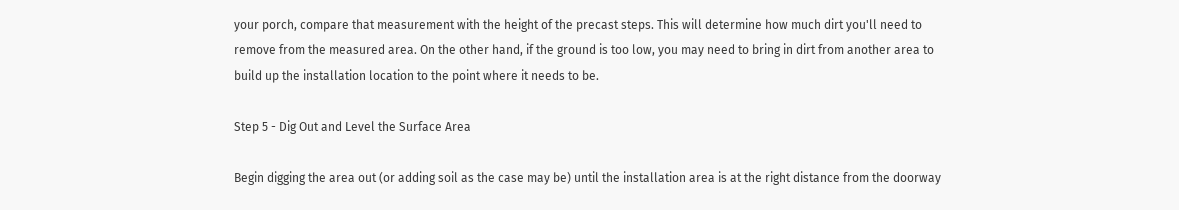your porch, compare that measurement with the height of the precast steps. This will determine how much dirt you'll need to remove from the measured area. On the other hand, if the ground is too low, you may need to bring in dirt from another area to build up the installation location to the point where it needs to be.

Step 5 - Dig Out and Level the Surface Area

Begin digging the area out (or adding soil as the case may be) until the installation area is at the right distance from the doorway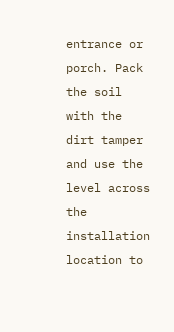entrance or porch. Pack the soil with the dirt tamper and use the level across the installation location to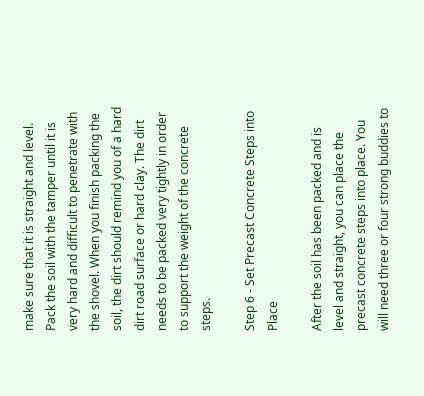make sure that it is straight and level. Pack the soil with the tamper until it is very hard and difficult to penetrate with the shovel. When you finish packing the soil, the dirt should remind you of a hard dirt road surface or hard clay. The dirt needs to be packed very tightly in order to support the weight of the concrete steps.

Step 6 - Set Precast Concrete Steps into Place

After the soil has been packed and is level and straight, you can place the precast concrete steps into place. You will need three or four strong buddies to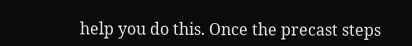help you do this. Once the precast steps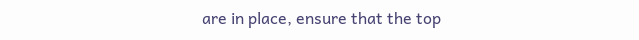are in place, ensure that the top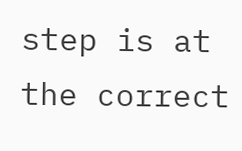step is at the correct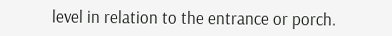level in relation to the entrance or porch.